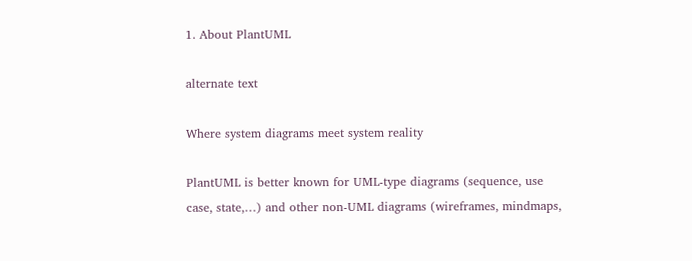1. About PlantUML

alternate text

Where system diagrams meet system reality

PlantUML is better known for UML-type diagrams (sequence, use case, state,…) and other non-UML diagrams (wireframes, mindmaps,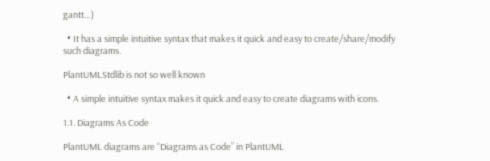gantt…)

  • It has a simple intuitive syntax that makes it quick and easy to create/share/modify such diagrams.

PlantUMLStdlib is not so well known

  • A simple intuitive syntax makes it quick and easy to create diagrams with icons.

1.1. Diagrams As Code

PlantUML diagrams are “Diagrams as Code” in PlantUML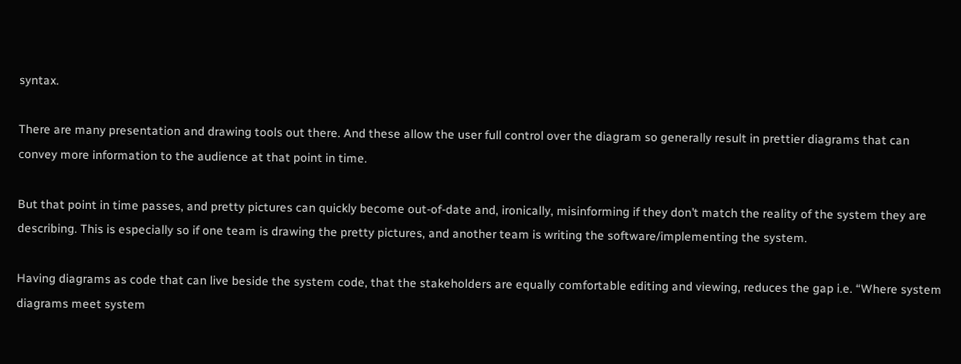syntax.

There are many presentation and drawing tools out there. And these allow the user full control over the diagram so generally result in prettier diagrams that can convey more information to the audience at that point in time.

But that point in time passes, and pretty pictures can quickly become out-of-date and, ironically, misinforming if they don’t match the reality of the system they are describing. This is especially so if one team is drawing the pretty pictures, and another team is writing the software/implementing the system.

Having diagrams as code that can live beside the system code, that the stakeholders are equally comfortable editing and viewing, reduces the gap i.e. “Where system diagrams meet system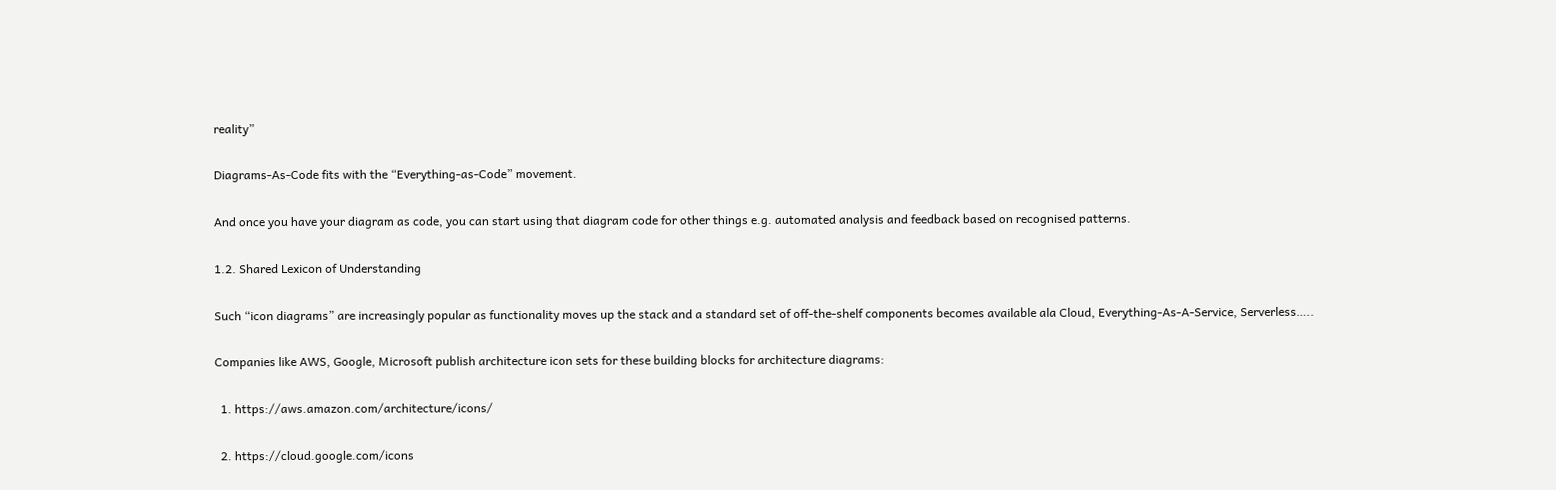reality”

Diagrams-As-Code fits with the “Everything-as-Code” movement.

And once you have your diagram as code, you can start using that diagram code for other things e.g. automated analysis and feedback based on recognised patterns.

1.2. Shared Lexicon of Understanding

Such “icon diagrams” are increasingly popular as functionality moves up the stack and a standard set of off-the-shelf components becomes available ala Cloud, Everything-As-A-Service, Serverless…..

Companies like AWS, Google, Microsoft publish architecture icon sets for these building blocks for architecture diagrams:

  1. https://aws.amazon.com/architecture/icons/

  2. https://cloud.google.com/icons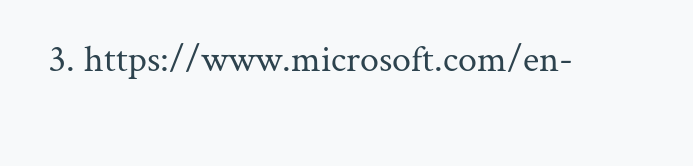3. https://www.microsoft.com/en-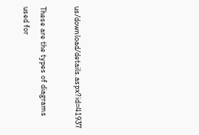us/download/details.aspx?id=41937

These are the types of diagrams used for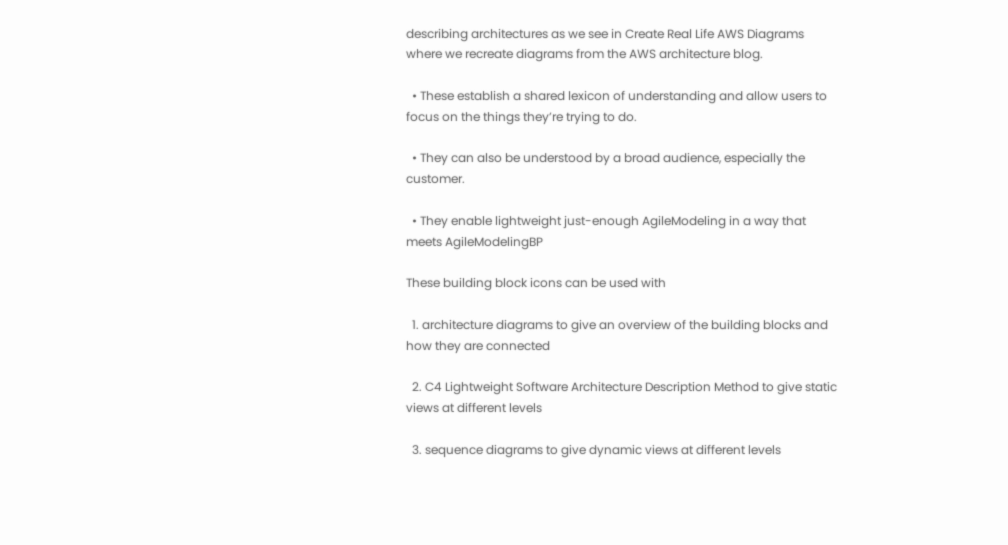describing architectures as we see in Create Real Life AWS Diagrams where we recreate diagrams from the AWS architecture blog.

  • These establish a shared lexicon of understanding and allow users to focus on the things they’re trying to do.

  • They can also be understood by a broad audience, especially the customer.

  • They enable lightweight just-enough AgileModeling in a way that meets AgileModelingBP

These building block icons can be used with

  1. architecture diagrams to give an overview of the building blocks and how they are connected

  2. C4 Lightweight Software Architecture Description Method to give static views at different levels

  3. sequence diagrams to give dynamic views at different levels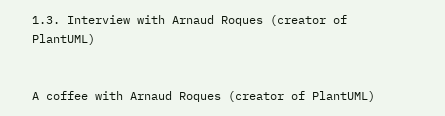1.3. Interview with Arnaud Roques (creator of PlantUML)


A coffee with Arnaud Roques (creator of PlantUML)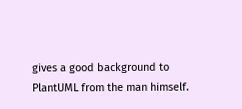gives a good background to PlantUML from the man himself.